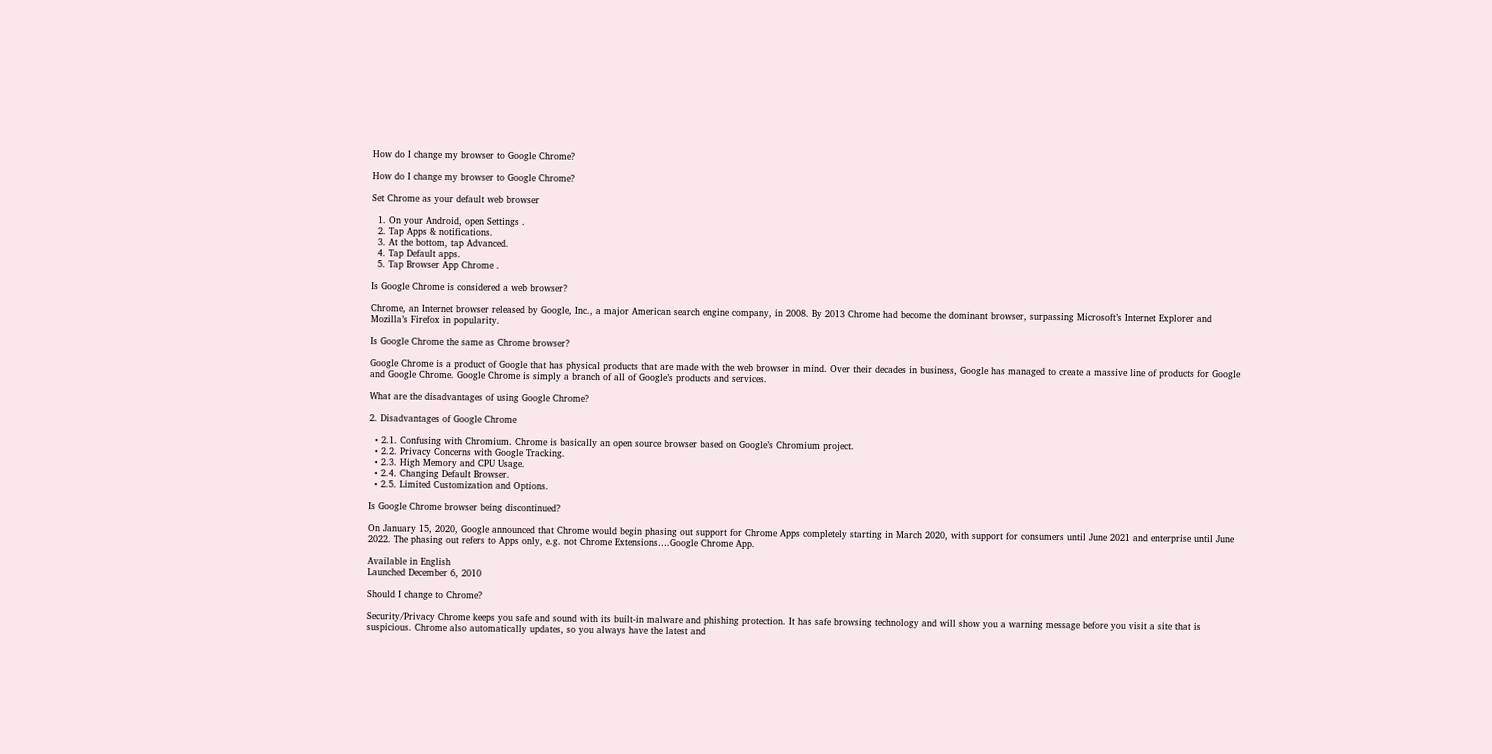How do I change my browser to Google Chrome?

How do I change my browser to Google Chrome?

Set Chrome as your default web browser

  1. On your Android, open Settings .
  2. Tap Apps & notifications.
  3. At the bottom, tap Advanced.
  4. Tap Default apps.
  5. Tap Browser App Chrome .

Is Google Chrome is considered a web browser?

Chrome, an Internet browser released by Google, Inc., a major American search engine company, in 2008. By 2013 Chrome had become the dominant browser, surpassing Microsoft’s Internet Explorer and Mozilla’s Firefox in popularity.

Is Google Chrome the same as Chrome browser?

Google Chrome is a product of Google that has physical products that are made with the web browser in mind. Over their decades in business, Google has managed to create a massive line of products for Google and Google Chrome. Google Chrome is simply a branch of all of Google’s products and services.

What are the disadvantages of using Google Chrome?

2. Disadvantages of Google Chrome

  • 2.1. Confusing with Chromium. Chrome is basically an open source browser based on Google’s Chromium project.
  • 2.2. Privacy Concerns with Google Tracking.
  • 2.3. High Memory and CPU Usage.
  • 2.4. Changing Default Browser.
  • 2.5. Limited Customization and Options.

Is Google Chrome browser being discontinued?

On January 15, 2020, Google announced that Chrome would begin phasing out support for Chrome Apps completely starting in March 2020, with support for consumers until June 2021 and enterprise until June 2022. The phasing out refers to Apps only, e.g. not Chrome Extensions….Google Chrome App.

Available in English
Launched December 6, 2010

Should I change to Chrome?

Security/Privacy Chrome keeps you safe and sound with its built-in malware and phishing protection. It has safe browsing technology and will show you a warning message before you visit a site that is suspicious. Chrome also automatically updates, so you always have the latest and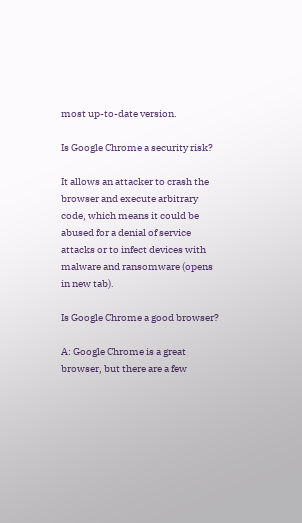most up-to-date version.

Is Google Chrome a security risk?

It allows an attacker to crash the browser and execute arbitrary code, which means it could be abused for a denial of service attacks or to infect devices with malware and ransomware (opens in new tab).

Is Google Chrome a good browser?

A: Google Chrome is a great browser, but there are a few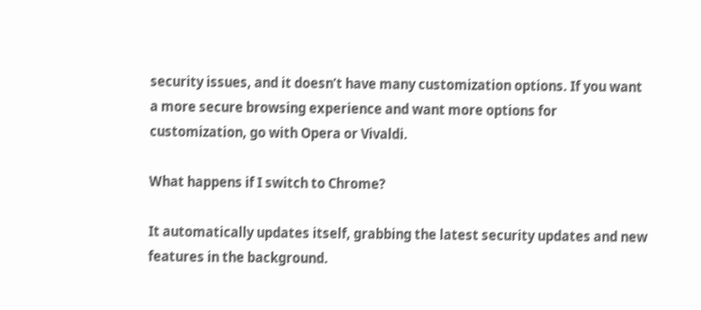security issues, and it doesn’t have many customization options. If you want a more secure browsing experience and want more options for customization, go with Opera or Vivaldi.

What happens if I switch to Chrome?

It automatically updates itself, grabbing the latest security updates and new features in the background.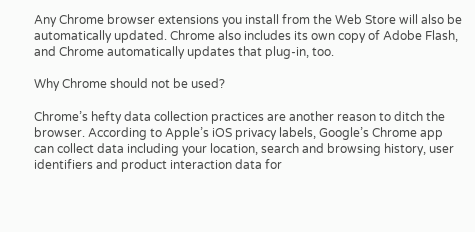Any Chrome browser extensions you install from the Web Store will also be automatically updated. Chrome also includes its own copy of Adobe Flash, and Chrome automatically updates that plug-in, too.

Why Chrome should not be used?

Chrome’s hefty data collection practices are another reason to ditch the browser. According to Apple’s iOS privacy labels, Google’s Chrome app can collect data including your location, search and browsing history, user identifiers and product interaction data for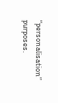“personalisation” purposes.